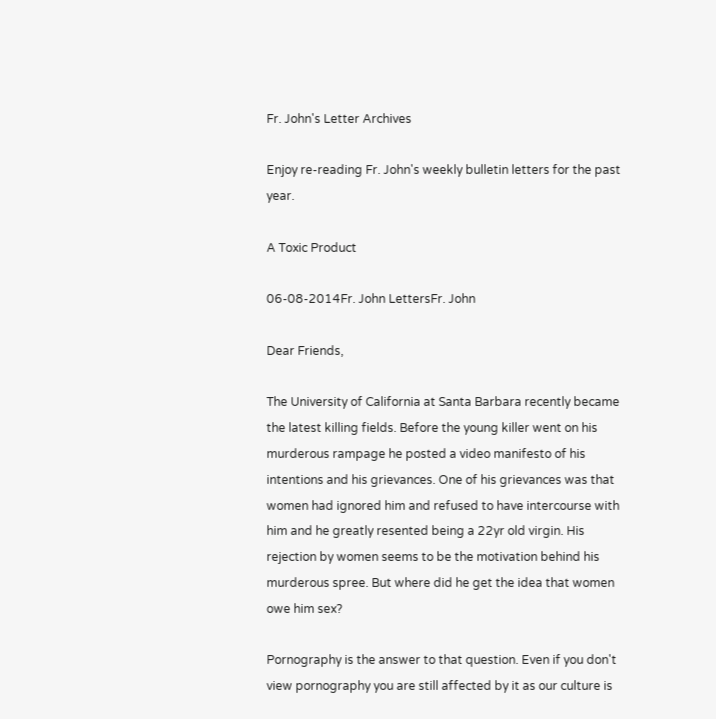Fr. John's Letter Archives

Enjoy re-reading Fr. John's weekly bulletin letters for the past year.

A Toxic Product

06-08-2014Fr. John LettersFr. John

Dear Friends,

The University of California at Santa Barbara recently became the latest killing fields. Before the young killer went on his murderous rampage he posted a video manifesto of his intentions and his grievances. One of his grievances was that women had ignored him and refused to have intercourse with him and he greatly resented being a 22yr old virgin. His rejection by women seems to be the motivation behind his murderous spree. But where did he get the idea that women owe him sex?

Pornography is the answer to that question. Even if you don't view pornography you are still affected by it as our culture is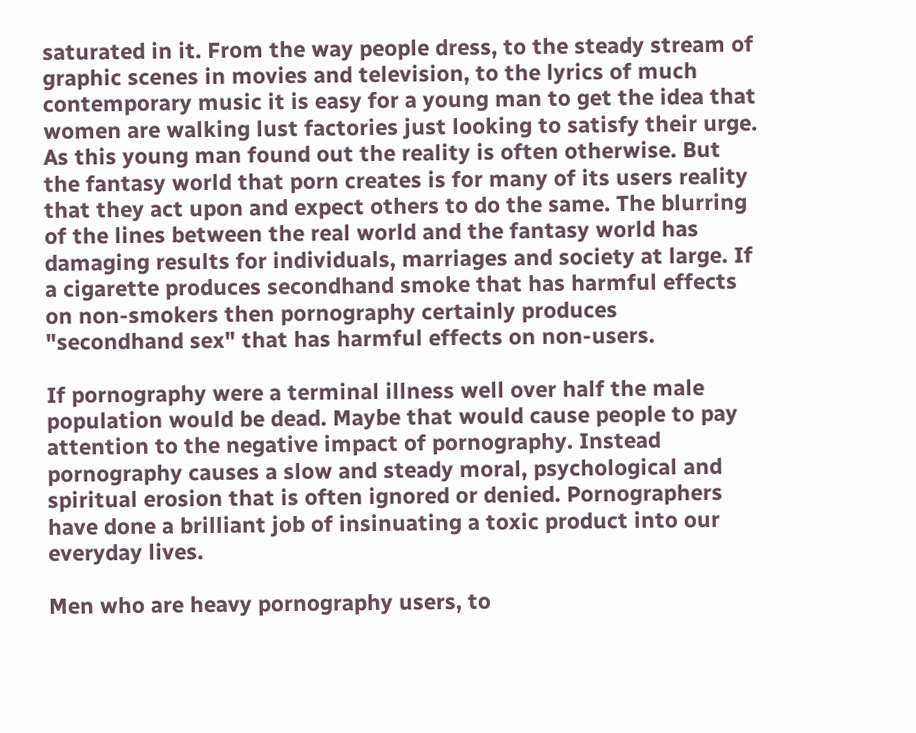saturated in it. From the way people dress, to the steady stream of graphic scenes in movies and television, to the lyrics of much contemporary music it is easy for a young man to get the idea that women are walking lust factories just looking to satisfy their urge. As this young man found out the reality is often otherwise. But the fantasy world that porn creates is for many of its users reality that they act upon and expect others to do the same. The blurring of the lines between the real world and the fantasy world has damaging results for individuals, marriages and society at large. If a cigarette produces secondhand smoke that has harmful effects on non-smokers then pornography certainly produces "secondhand sex" that has harmful effects on non-users.

If pornography were a terminal illness well over half the male population would be dead. Maybe that would cause people to pay attention to the negative impact of pornography. Instead pornography causes a slow and steady moral, psychological and spiritual erosion that is often ignored or denied. Pornographers have done a brilliant job of insinuating a toxic product into our everyday lives.

Men who are heavy pornography users, to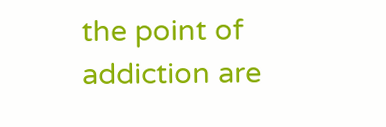the point of addiction are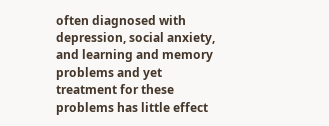often diagnosed with depression, social anxiety, and learning and memory problems and yet treatment for these problems has little effect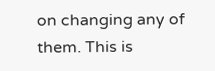on changing any of them. This is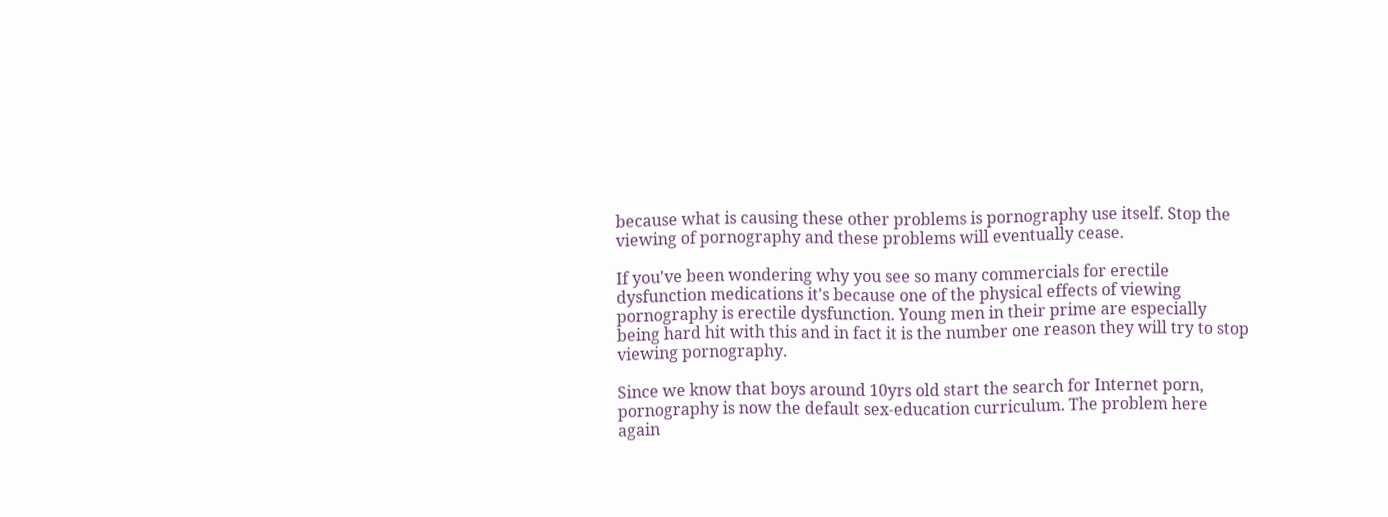because what is causing these other problems is pornography use itself. Stop the viewing of pornography and these problems will eventually cease.

If you've been wondering why you see so many commercials for erectile dysfunction medications it's because one of the physical effects of viewing pornography is erectile dysfunction. Young men in their prime are especially being hard hit with this and in fact it is the number one reason they will try to stop viewing pornography.

Since we know that boys around 10yrs old start the search for Internet porn, pornography is now the default sex-education curriculum. The problem here again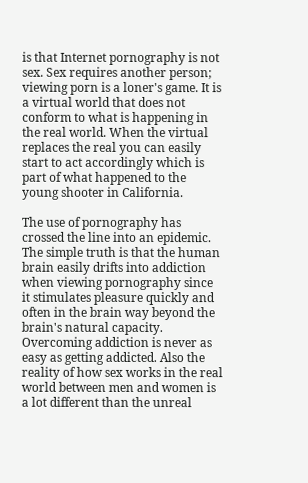is that Internet pornography is not sex. Sex requires another person; viewing porn is a loner's game. It is a virtual world that does not conform to what is happening in the real world. When the virtual replaces the real you can easily start to act accordingly which is part of what happened to the young shooter in California.

The use of pornography has crossed the line into an epidemic. The simple truth is that the human brain easily drifts into addiction when viewing pornography since it stimulates pleasure quickly and often in the brain way beyond the brain's natural capacity. Overcoming addiction is never as easy as getting addicted. Also the reality of how sex works in the real world between men and women is a lot different than the unreal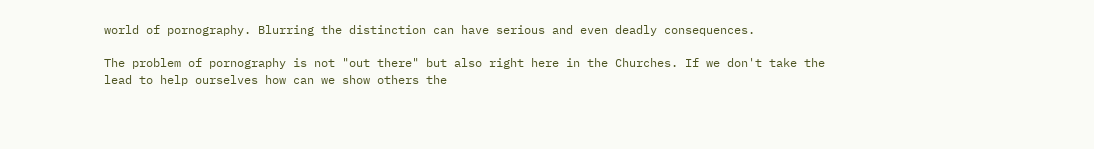world of pornography. Blurring the distinction can have serious and even deadly consequences.

The problem of pornography is not "out there" but also right here in the Churches. If we don't take the lead to help ourselves how can we show others the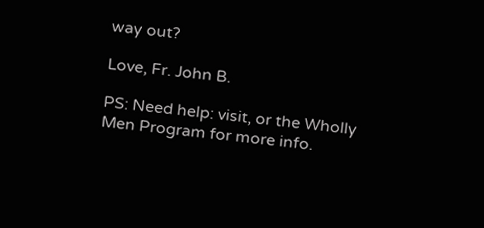way out?

Love, Fr. John B.

PS: Need help: visit, or the Wholly Men Program for more info.